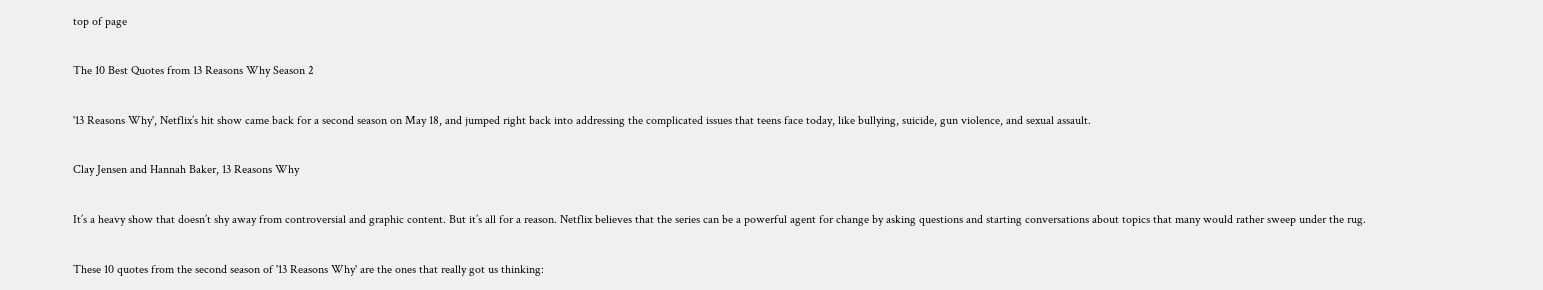top of page

The 10 Best Quotes from 13 Reasons Why Season 2

'13 Reasons Why', Netflix’s hit show came back for a second season on May 18, and jumped right back into addressing the complicated issues that teens face today, like bullying, suicide, gun violence, and sexual assault.

Clay Jensen and Hannah Baker, 13 Reasons Why

It’s a heavy show that doesn’t shy away from controversial and graphic content. But it’s all for a reason. Netflix believes that the series can be a powerful agent for change by asking questions and starting conversations about topics that many would rather sweep under the rug.

These 10 quotes from the second season of '13 Reasons Why' are the ones that really got us thinking: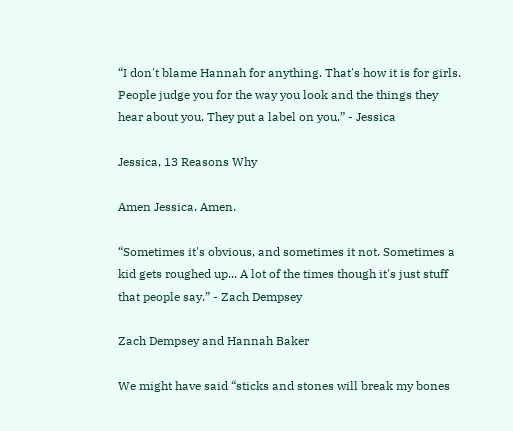“I don't blame Hannah for anything. That's how it is for girls. People judge you for the way you look and the things they hear about you. They put a label on you.” - Jessica

Jessica, 13 Reasons Why

Amen Jessica. Amen.

“Sometimes it's obvious, and sometimes it not. Sometimes a kid gets roughed up... A lot of the times though it's just stuff that people say.” - Zach Dempsey

Zach Dempsey and Hannah Baker

We might have said “sticks and stones will break my bones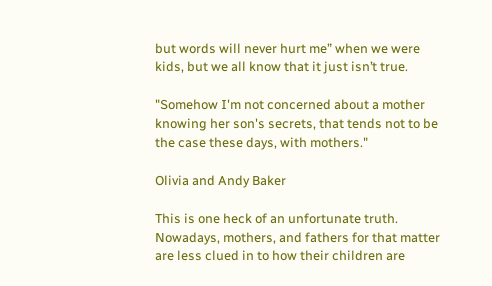but words will never hurt me” when we were kids, but we all know that it just isn’t true.

"Somehow I'm not concerned about a mother knowing her son's secrets, that tends not to be the case these days, with mothers."

Olivia and Andy Baker

This is one heck of an unfortunate truth. Nowadays, mothers, and fathers for that matter are less clued in to how their children are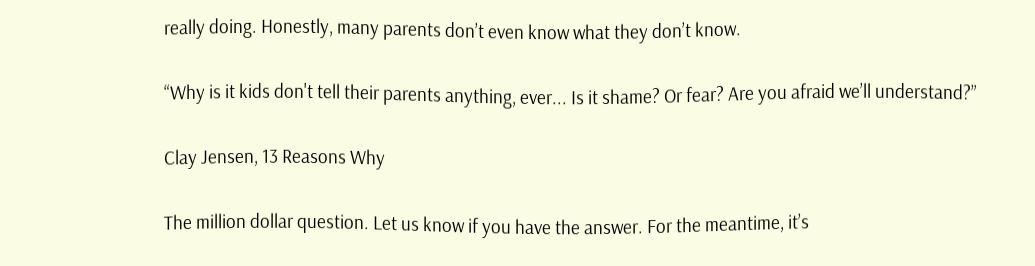really doing. Honestly, many parents don’t even know what they don’t know.

“Why is it kids don't tell their parents anything, ever... Is it shame? Or fear? Are you afraid we’ll understand?”

Clay Jensen, 13 Reasons Why

The million dollar question. Let us know if you have the answer. For the meantime, it’s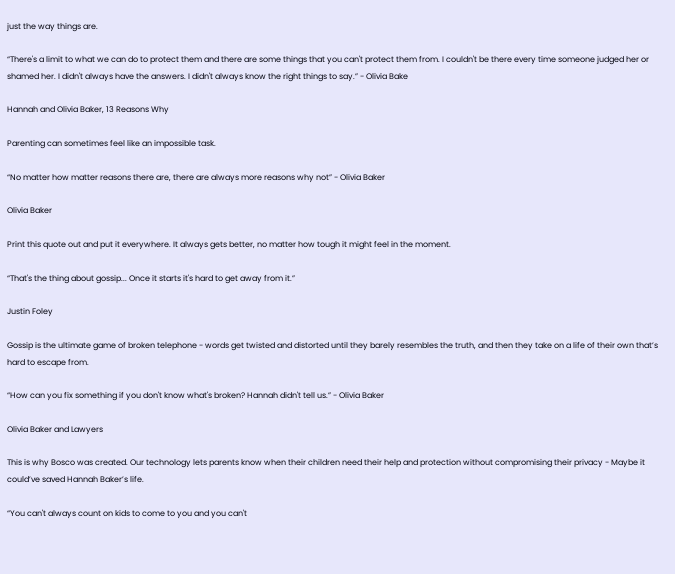just the way things are.

“There's a limit to what we can do to protect them and there are some things that you can't protect them from. I couldn't be there every time someone judged her or shamed her. I didn't always have the answers. I didn't always know the right things to say.” - Olivia Bake

Hannah and Olivia Baker, 13 Reasons Why

Parenting can sometimes feel like an impossible task.

“No matter how matter reasons there are, there are always more reasons why not” - Olivia Baker

Olivia Baker

Print this quote out and put it everywhere. It always gets better, no matter how tough it might feel in the moment.

“That's the thing about gossip... Once it starts it's hard to get away from it.”

Justin Foley

Gossip is the ultimate game of broken telephone - words get twisted and distorted until they barely resembles the truth, and then they take on a life of their own that’s hard to escape from.

“How can you fix something if you don't know what's broken? Hannah didn't tell us.” - Olivia Baker

Olivia Baker and Lawyers

This is why Bosco was created. Our technology lets parents know when their children need their help and protection without compromising their privacy - Maybe it could’ve saved Hannah Baker’s life.

“You can't always count on kids to come to you and you can't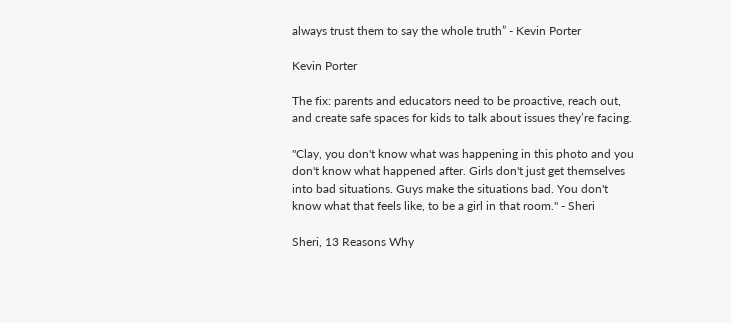always trust them to say the whole truth” - Kevin Porter

Kevin Porter

The fix: parents and educators need to be proactive, reach out, and create safe spaces for kids to talk about issues they’re facing.

"Clay, you don't know what was happening in this photo and you don't know what happened after. Girls don't just get themselves into bad situations. Guys make the situations bad. You don't know what that feels like, to be a girl in that room." - Sheri

Sheri, 13 Reasons Why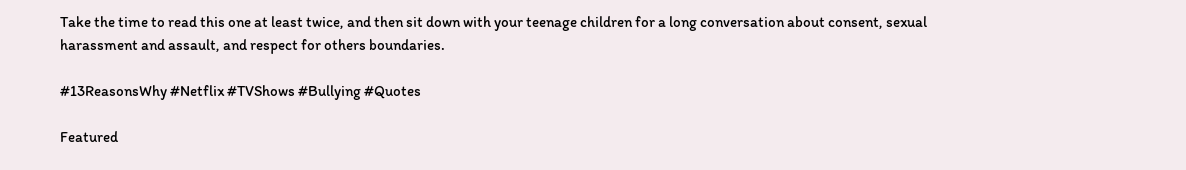Take the time to read this one at least twice, and then sit down with your teenage children for a long conversation about consent, sexual harassment and assault, and respect for others boundaries.

#13ReasonsWhy #Netflix #TVShows #Bullying #Quotes

Featured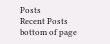Posts
Recent Posts
bottom of page